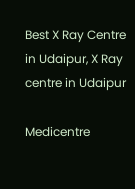Best X Ray Centre in Udaipur, X Ray centre in Udaipur

Medicentre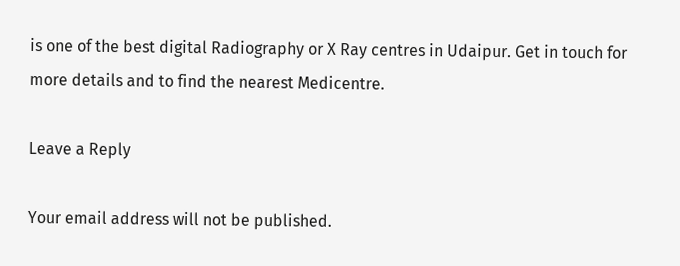is one of the best digital Radiography or X Ray centres in Udaipur. Get in touch for more details and to find the nearest Medicentre.

Leave a Reply

Your email address will not be published.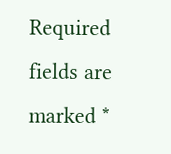Required fields are marked *